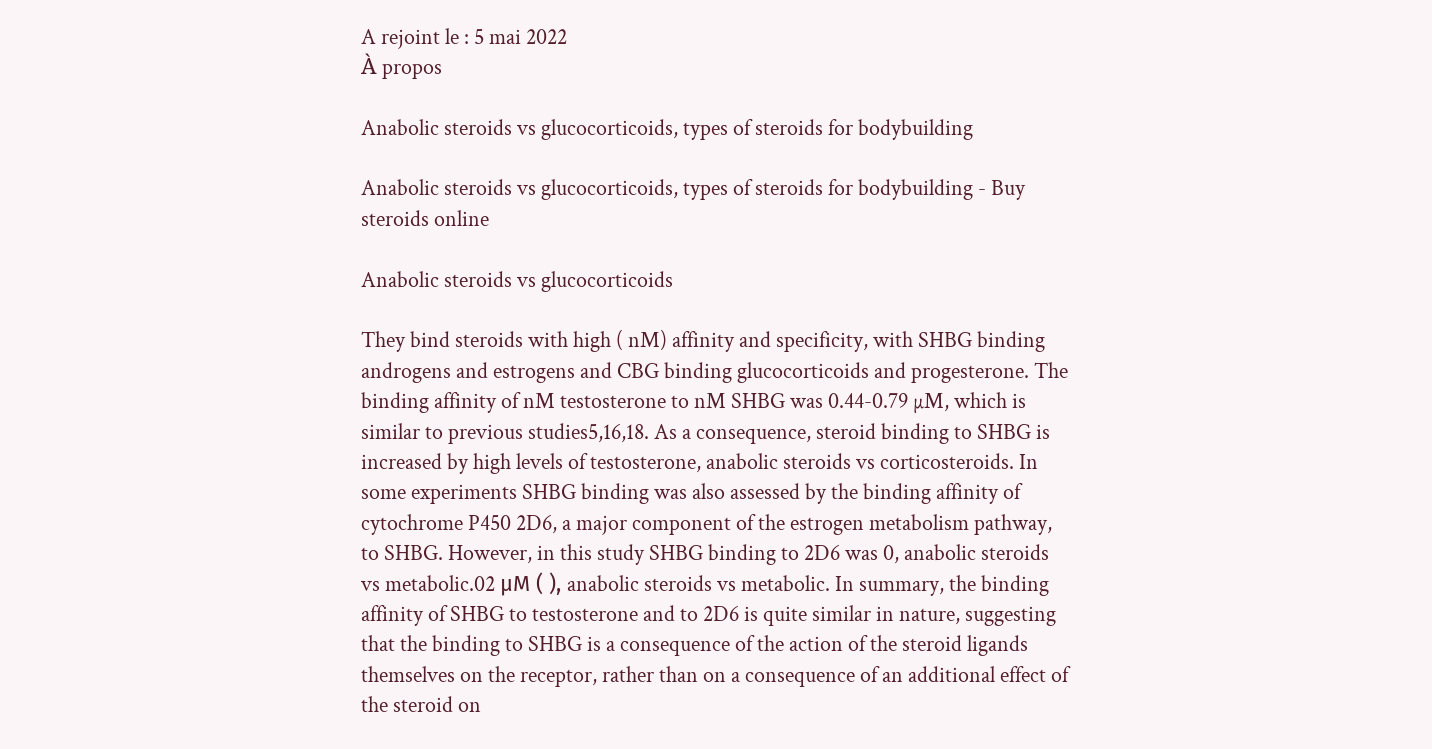A rejoint le : 5 mai 2022
À propos

Anabolic steroids vs glucocorticoids, types of steroids for bodybuilding

Anabolic steroids vs glucocorticoids, types of steroids for bodybuilding - Buy steroids online

Anabolic steroids vs glucocorticoids

They bind steroids with high ( nM) affinity and specificity, with SHBG binding androgens and estrogens and CBG binding glucocorticoids and progesterone. The binding affinity of nM testosterone to nM SHBG was 0.44-0.79 µM, which is similar to previous studies5,16,18. As a consequence, steroid binding to SHBG is increased by high levels of testosterone, anabolic steroids vs corticosteroids. In some experiments SHBG binding was also assessed by the binding affinity of cytochrome P450 2D6, a major component of the estrogen metabolism pathway, to SHBG. However, in this study SHBG binding to 2D6 was 0, anabolic steroids vs metabolic.02 μM ( ), anabolic steroids vs metabolic. In summary, the binding affinity of SHBG to testosterone and to 2D6 is quite similar in nature, suggesting that the binding to SHBG is a consequence of the action of the steroid ligands themselves on the receptor, rather than on a consequence of an additional effect of the steroid on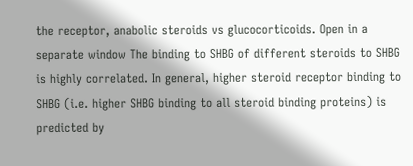the receptor, anabolic steroids vs glucocorticoids. Open in a separate window The binding to SHBG of different steroids to SHBG is highly correlated. In general, higher steroid receptor binding to SHBG (i.e. higher SHBG binding to all steroid binding proteins) is predicted by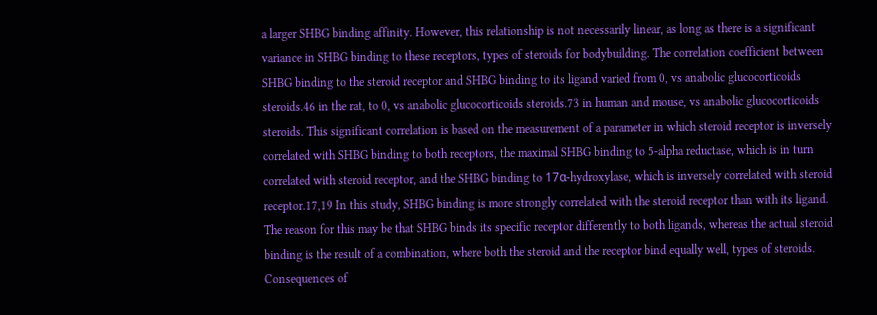a larger SHBG binding affinity. However, this relationship is not necessarily linear, as long as there is a significant variance in SHBG binding to these receptors, types of steroids for bodybuilding. The correlation coefficient between SHBG binding to the steroid receptor and SHBG binding to its ligand varied from 0, vs anabolic glucocorticoids steroids.46 in the rat, to 0, vs anabolic glucocorticoids steroids.73 in human and mouse, vs anabolic glucocorticoids steroids. This significant correlation is based on the measurement of a parameter in which steroid receptor is inversely correlated with SHBG binding to both receptors, the maximal SHBG binding to 5-alpha reductase, which is in turn correlated with steroid receptor, and the SHBG binding to 17α-hydroxylase, which is inversely correlated with steroid receptor.17,19 In this study, SHBG binding is more strongly correlated with the steroid receptor than with its ligand. The reason for this may be that SHBG binds its specific receptor differently to both ligands, whereas the actual steroid binding is the result of a combination, where both the steroid and the receptor bind equally well, types of steroids. Consequences of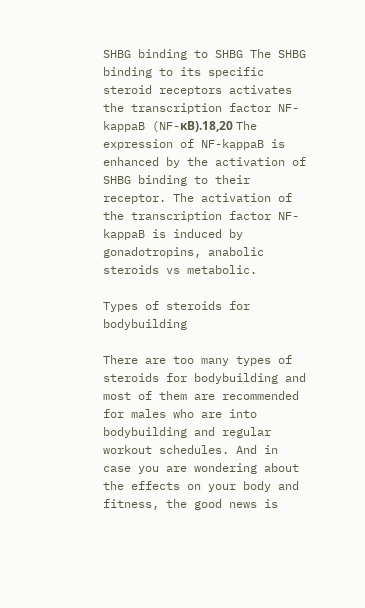SHBG binding to SHBG The SHBG binding to its specific steroid receptors activates the transcription factor NF-kappaB (NF-κB).18,20 The expression of NF-kappaB is enhanced by the activation of SHBG binding to their receptor. The activation of the transcription factor NF-kappaB is induced by gonadotropins, anabolic steroids vs metabolic.

Types of steroids for bodybuilding

There are too many types of steroids for bodybuilding and most of them are recommended for males who are into bodybuilding and regular workout schedules. And in case you are wondering about the effects on your body and fitness, the good news is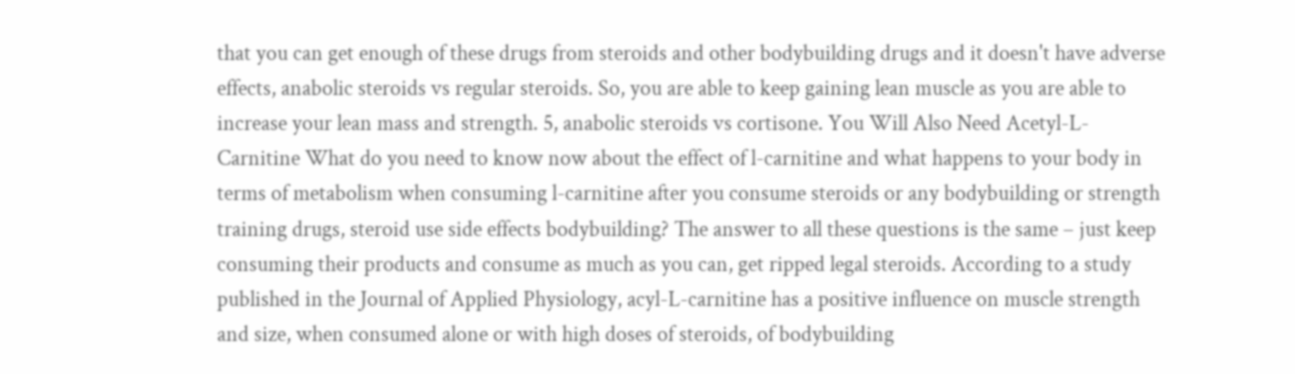that you can get enough of these drugs from steroids and other bodybuilding drugs and it doesn't have adverse effects, anabolic steroids vs regular steroids. So, you are able to keep gaining lean muscle as you are able to increase your lean mass and strength. 5, anabolic steroids vs cortisone. You Will Also Need Acetyl-L-Carnitine What do you need to know now about the effect of l-carnitine and what happens to your body in terms of metabolism when consuming l-carnitine after you consume steroids or any bodybuilding or strength training drugs, steroid use side effects bodybuilding? The answer to all these questions is the same – just keep consuming their products and consume as much as you can, get ripped legal steroids. According to a study published in the Journal of Applied Physiology, acyl-L-carnitine has a positive influence on muscle strength and size, when consumed alone or with high doses of steroids, of bodybuilding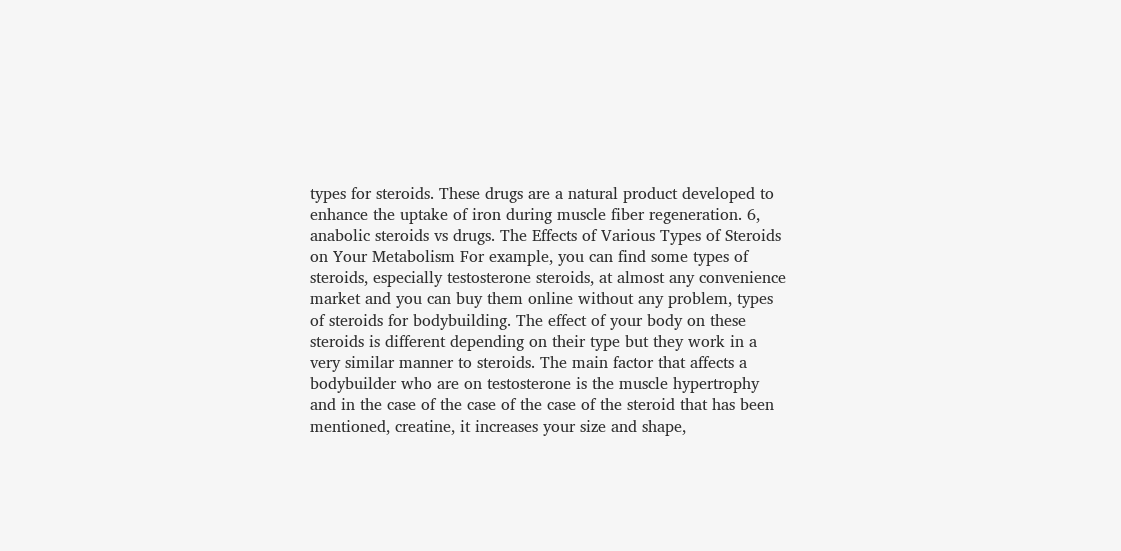types for steroids. These drugs are a natural product developed to enhance the uptake of iron during muscle fiber regeneration. 6, anabolic steroids vs drugs. The Effects of Various Types of Steroids on Your Metabolism For example, you can find some types of steroids, especially testosterone steroids, at almost any convenience market and you can buy them online without any problem, types of steroids for bodybuilding. The effect of your body on these steroids is different depending on their type but they work in a very similar manner to steroids. The main factor that affects a bodybuilder who are on testosterone is the muscle hypertrophy and in the case of the case of the case of the steroid that has been mentioned, creatine, it increases your size and shape,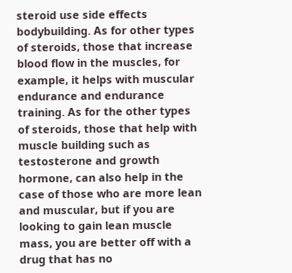steroid use side effects bodybuilding. As for other types of steroids, those that increase blood flow in the muscles, for example, it helps with muscular endurance and endurance training. As for the other types of steroids, those that help with muscle building such as testosterone and growth hormone, can also help in the case of those who are more lean and muscular, but if you are looking to gain lean muscle mass, you are better off with a drug that has no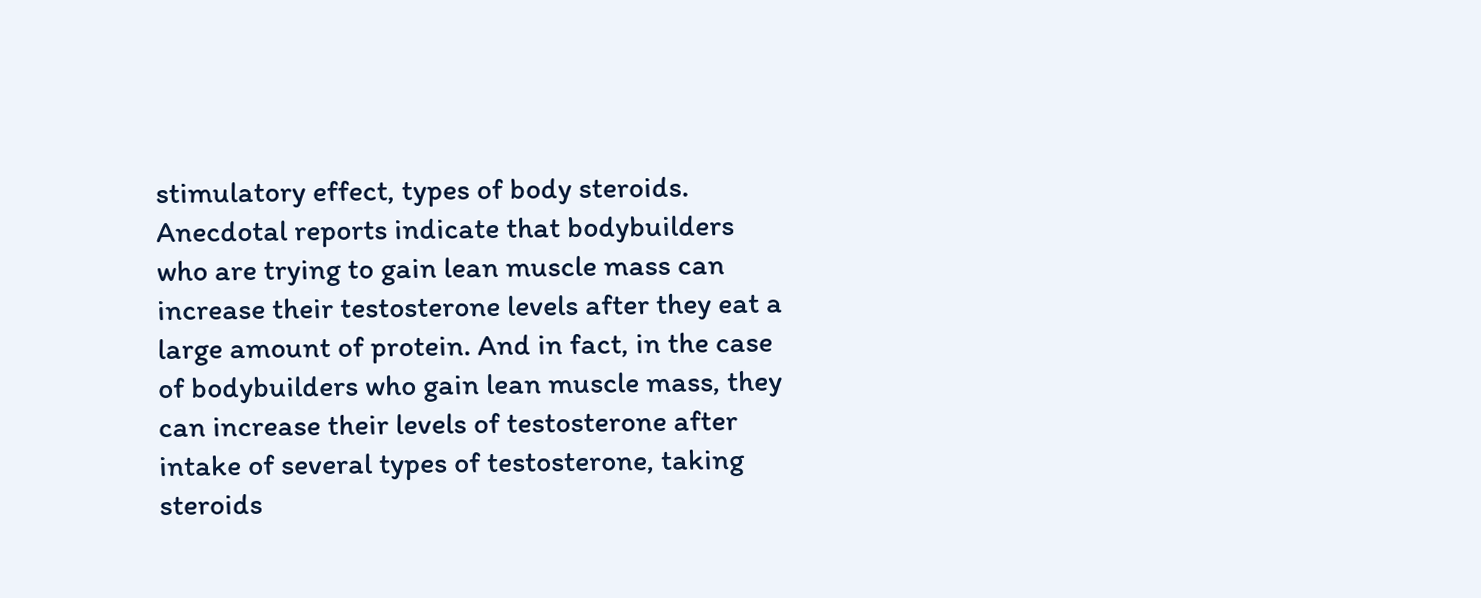stimulatory effect, types of body steroids. Anecdotal reports indicate that bodybuilders who are trying to gain lean muscle mass can increase their testosterone levels after they eat a large amount of protein. And in fact, in the case of bodybuilders who gain lean muscle mass, they can increase their levels of testosterone after intake of several types of testosterone, taking steroids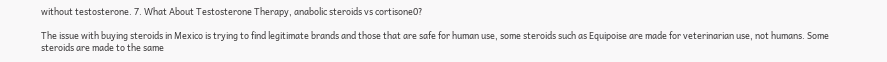without testosterone. 7. What About Testosterone Therapy, anabolic steroids vs cortisone0?

The issue with buying steroids in Mexico is trying to find legitimate brands and those that are safe for human use, some steroids such as Equipoise are made for veterinarian use, not humans. Some steroids are made to the same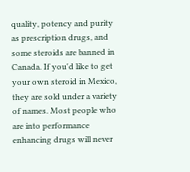quality, potency and purity as prescription drugs, and some steroids are banned in Canada. If you'd like to get your own steroid in Mexico, they are sold under a variety of names. Most people who are into performance enhancing drugs will never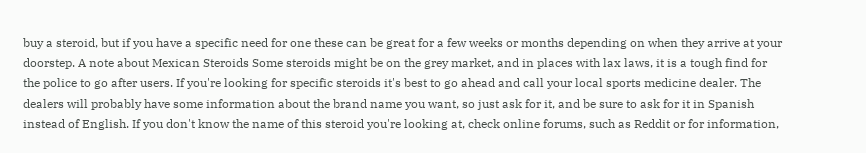buy a steroid, but if you have a specific need for one these can be great for a few weeks or months depending on when they arrive at your doorstep. A note about Mexican Steroids Some steroids might be on the grey market, and in places with lax laws, it is a tough find for the police to go after users. If you're looking for specific steroids it's best to go ahead and call your local sports medicine dealer. The dealers will probably have some information about the brand name you want, so just ask for it, and be sure to ask for it in Spanish instead of English. If you don't know the name of this steroid you're looking at, check online forums, such as Reddit or for information,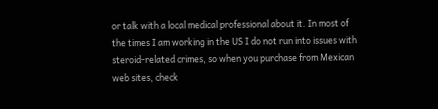or talk with a local medical professional about it. In most of the times I am working in the US I do not run into issues with steroid-related crimes, so when you purchase from Mexican web sites, check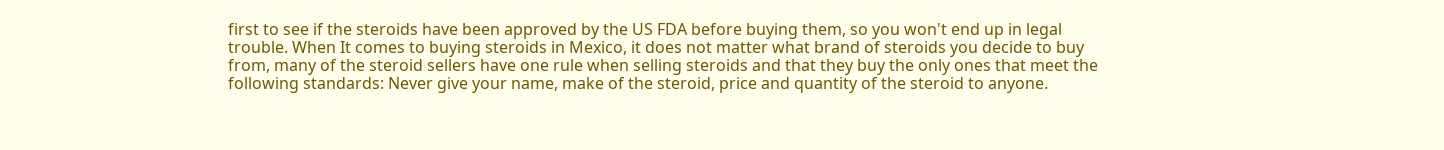first to see if the steroids have been approved by the US FDA before buying them, so you won't end up in legal trouble. When It comes to buying steroids in Mexico, it does not matter what brand of steroids you decide to buy from, many of the steroid sellers have one rule when selling steroids and that they buy the only ones that meet the following standards: Never give your name, make of the steroid, price and quantity of the steroid to anyone.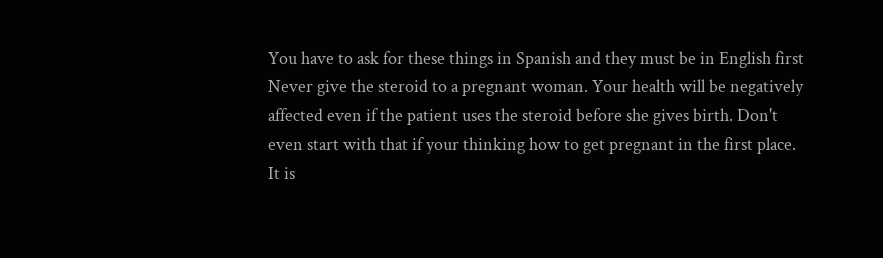You have to ask for these things in Spanish and they must be in English first Never give the steroid to a pregnant woman. Your health will be negatively affected even if the patient uses the steroid before she gives birth. Don't even start with that if your thinking how to get pregnant in the first place. It is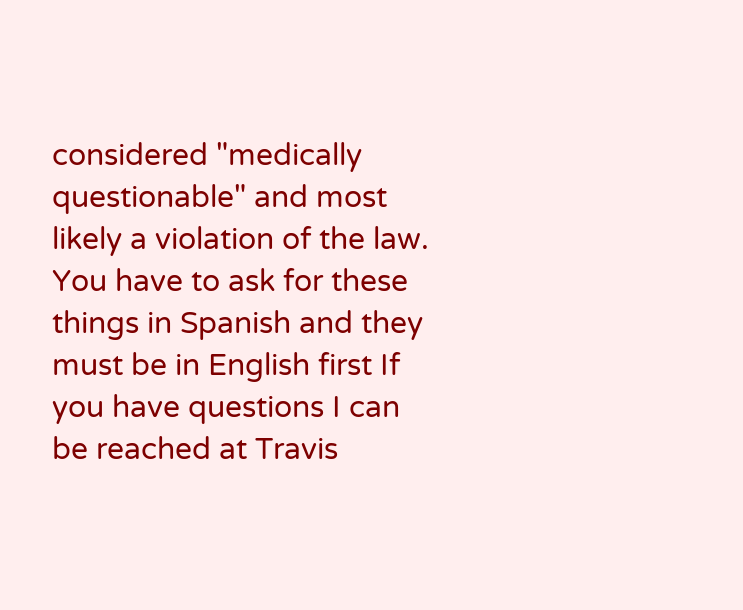considered "medically questionable" and most likely a violation of the law. You have to ask for these things in Spanish and they must be in English first If you have questions I can be reached at Travis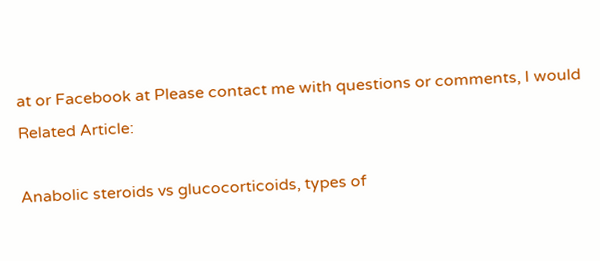at or Facebook at Please contact me with questions or comments, I would Related Article:

Anabolic steroids vs glucocorticoids, types of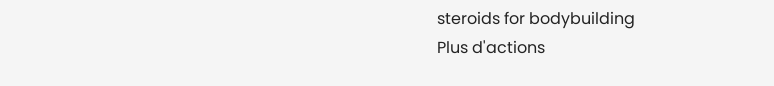steroids for bodybuilding
Plus d'actions